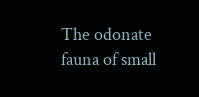The odonate fauna of small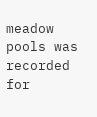meadow pools was recorded for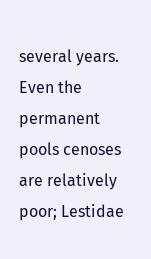several years. Even the permanent pools cenoses are relatively poor; Lestidae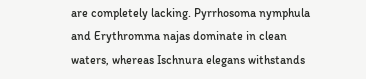are completely lacking. Pyrrhosoma nymphula and Erythromma najas dominate in clean waters, whereas Ischnura elegans withstands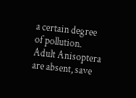a certain degree of pollution. Adult Anisoptera are absent, save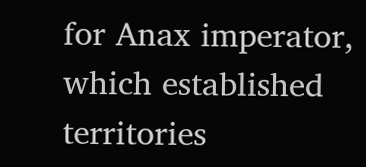for Anax imperator, which established territories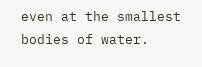even at the smallest bodies of water.